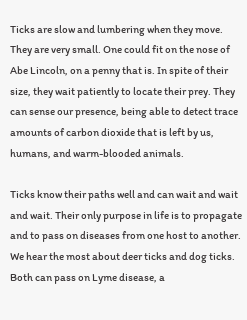Ticks are slow and lumbering when they move. They are very small. One could fit on the nose of Abe Lincoln, on a penny that is. In spite of their size, they wait patiently to locate their prey. They can sense our presence, being able to detect trace amounts of carbon dioxide that is left by us, humans, and warm-blooded animals.

Ticks know their paths well and can wait and wait and wait. Their only purpose in life is to propagate and to pass on diseases from one host to another. We hear the most about deer ticks and dog ticks. Both can pass on Lyme disease, a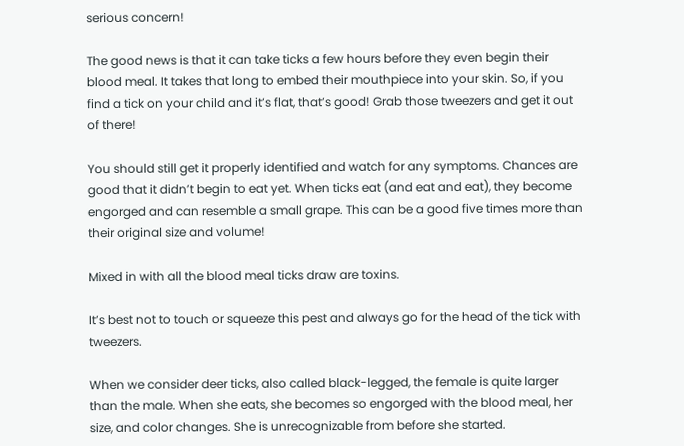serious concern!

The good news is that it can take ticks a few hours before they even begin their blood meal. It takes that long to embed their mouthpiece into your skin. So, if you find a tick on your child and it’s flat, that’s good! Grab those tweezers and get it out of there!

You should still get it properly identified and watch for any symptoms. Chances are good that it didn’t begin to eat yet. When ticks eat (and eat and eat), they become engorged and can resemble a small grape. This can be a good five times more than their original size and volume!

Mixed in with all the blood meal ticks draw are toxins.

It’s best not to touch or squeeze this pest and always go for the head of the tick with tweezers.

When we consider deer ticks, also called black-legged, the female is quite larger than the male. When she eats, she becomes so engorged with the blood meal, her size, and color changes. She is unrecognizable from before she started.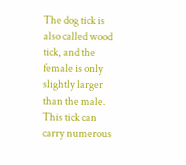The dog tick is also called wood tick, and the female is only slightly larger than the male. This tick can carry numerous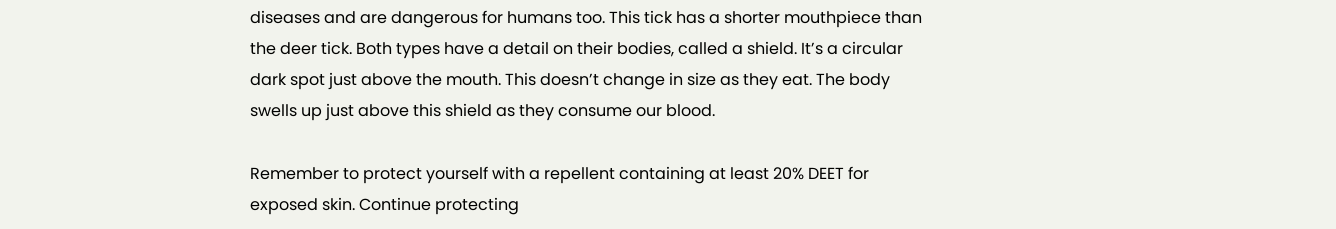diseases and are dangerous for humans too. This tick has a shorter mouthpiece than the deer tick. Both types have a detail on their bodies, called a shield. It’s a circular dark spot just above the mouth. This doesn’t change in size as they eat. The body swells up just above this shield as they consume our blood.

Remember to protect yourself with a repellent containing at least 20% DEET for exposed skin. Continue protecting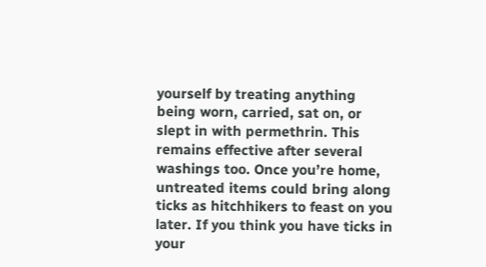yourself by treating anything being worn, carried, sat on, or slept in with permethrin. This remains effective after several washings too. Once you’re home, untreated items could bring along ticks as hitchhikers to feast on you later. If you think you have ticks in your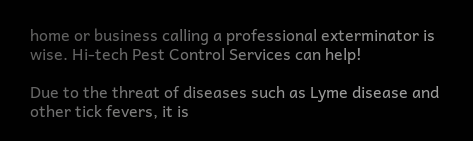home or business calling a professional exterminator is wise. Hi-tech Pest Control Services can help!

Due to the threat of diseases such as Lyme disease and other tick fevers, it is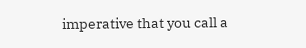imperative that you call a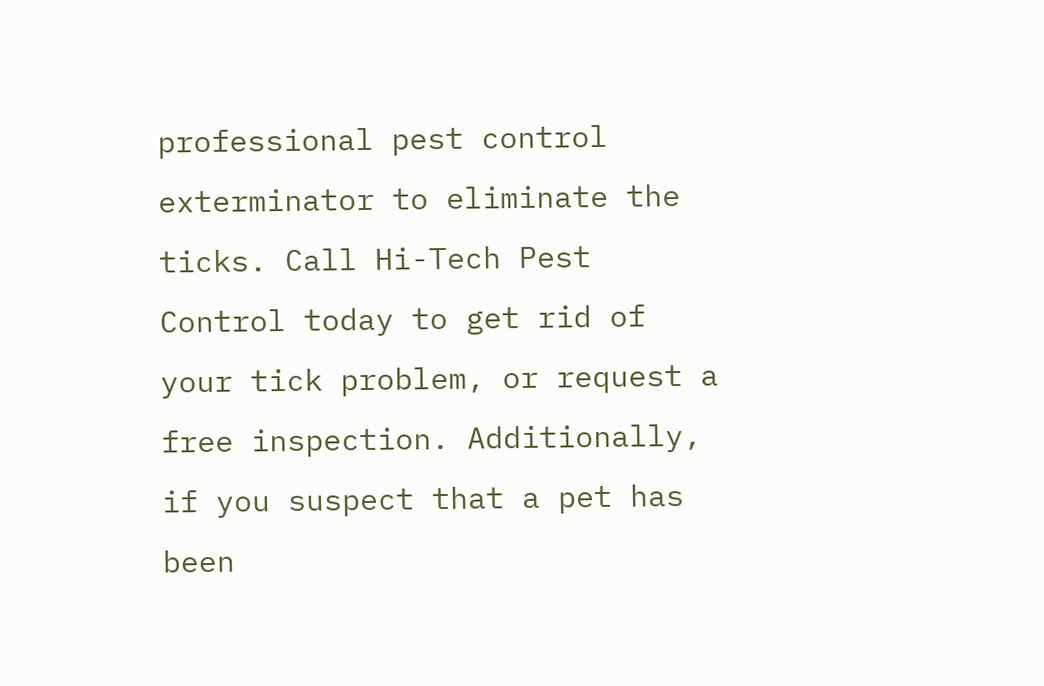professional pest control exterminator to eliminate the ticks. Call Hi-Tech Pest Control today to get rid of your tick problem, or request a free inspection. Additionally, if you suspect that a pet has been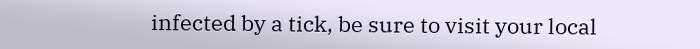infected by a tick, be sure to visit your local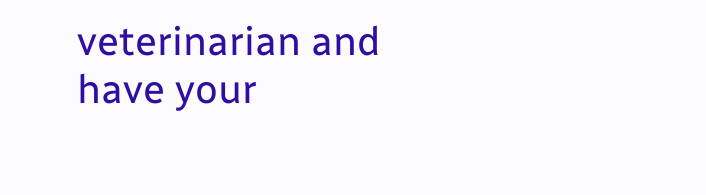veterinarian and have your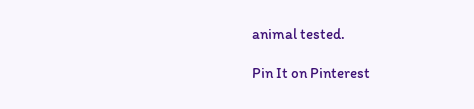animal tested.

Pin It on Pinterest